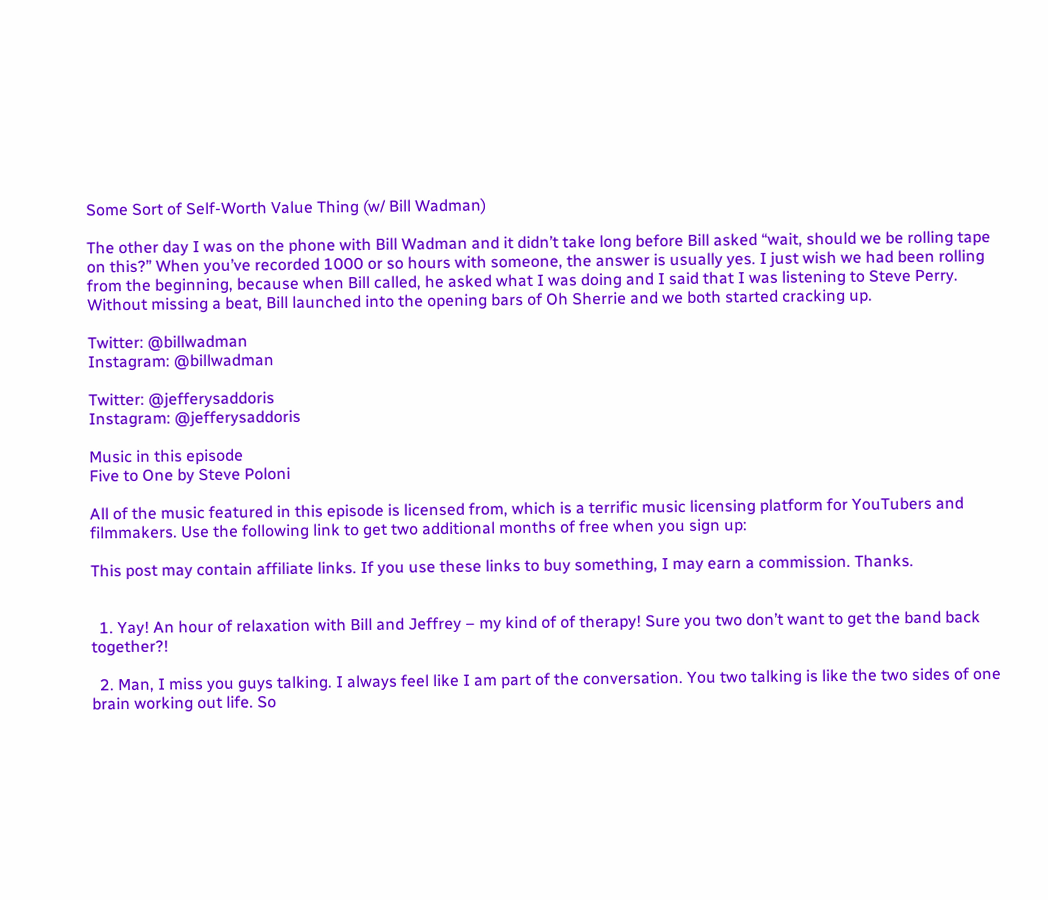Some Sort of Self-Worth Value Thing (w/ Bill Wadman)

The other day I was on the phone with Bill Wadman and it didn’t take long before Bill asked “wait, should we be rolling tape on this?” When you’ve recorded 1000 or so hours with someone, the answer is usually yes. I just wish we had been rolling from the beginning, because when Bill called, he asked what I was doing and I said that I was listening to Steve Perry. Without missing a beat, Bill launched into the opening bars of Oh Sherrie and we both started cracking up.

Twitter: @billwadman
Instagram: @billwadman

Twitter: @jefferysaddoris
Instagram: @jefferysaddoris

Music in this episode
Five to One by Steve Poloni

All of the music featured in this episode is licensed from, which is a terrific music licensing platform for YouTubers and filmmakers. Use the following link to get two additional months of free when you sign up:

This post may contain affiliate links. If you use these links to buy something, I may earn a commission. Thanks.


  1. Yay! An hour of relaxation with Bill and Jeffrey – my kind of of therapy! Sure you two don’t want to get the band back together?!

  2. Man, I miss you guys talking. I always feel like I am part of the conversation. You two talking is like the two sides of one brain working out life. So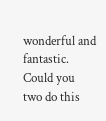wonderful and fantastic. Could you two do this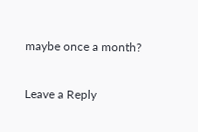maybe once a month?

Leave a Reply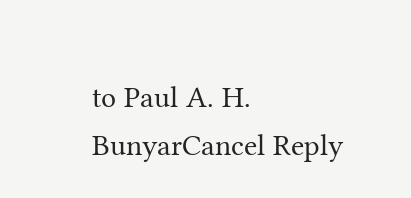to Paul A. H. BunyarCancel Reply